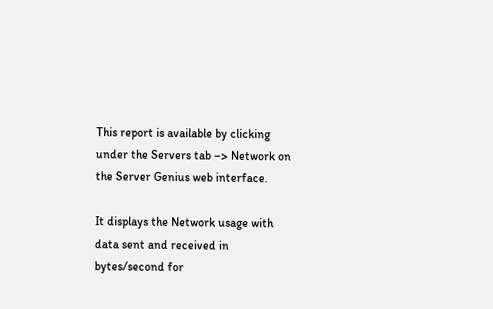This report is available by clicking under the Servers tab –> Network on the Server Genius web interface.

It displays the Network usage with data sent and received in bytes/second for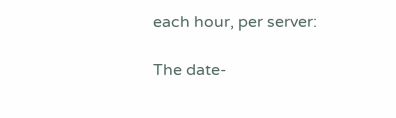each hour, per server:

The date-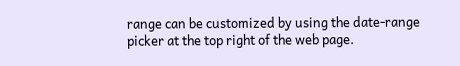range can be customized by using the date-range picker at the top right of the web page.